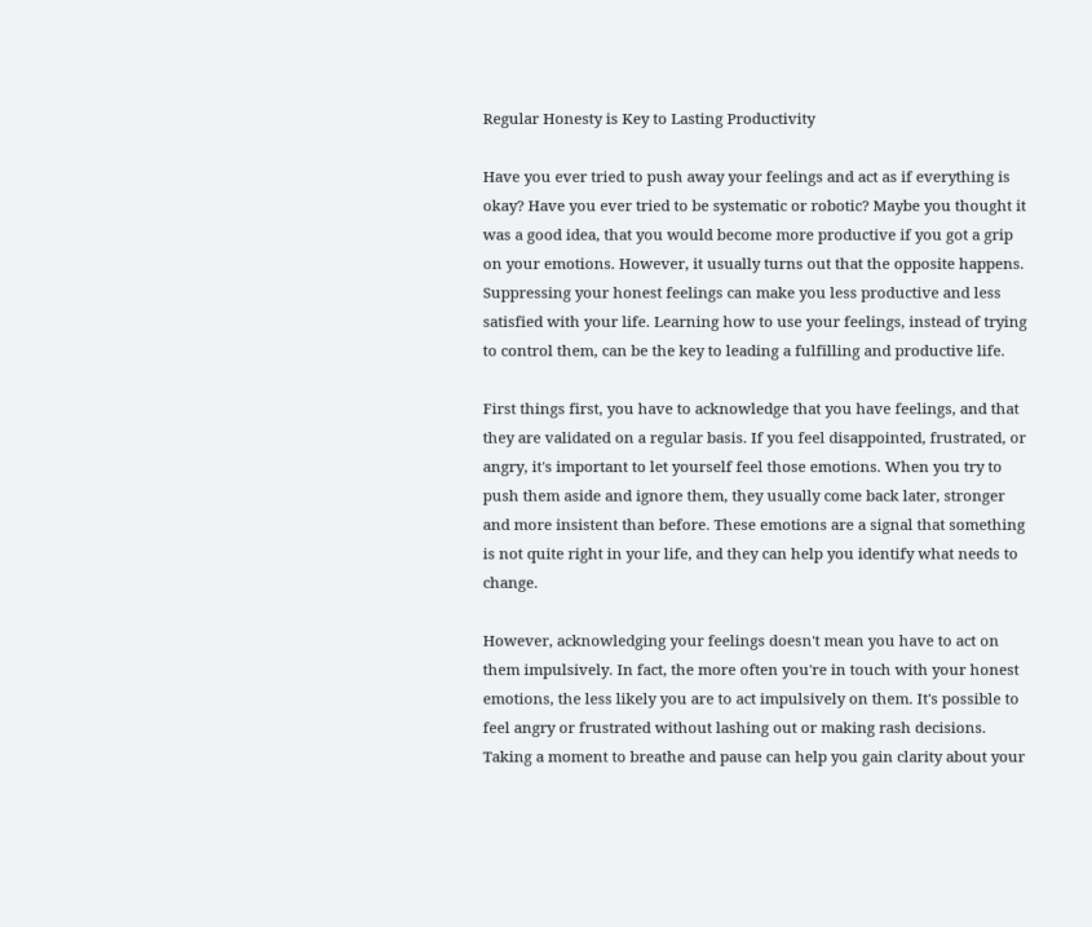Regular Honesty is Key to Lasting Productivity

Have you ever tried to push away your feelings and act as if everything is okay? Have you ever tried to be systematic or robotic? Maybe you thought it was a good idea, that you would become more productive if you got a grip on your emotions. However, it usually turns out that the opposite happens. Suppressing your honest feelings can make you less productive and less satisfied with your life. Learning how to use your feelings, instead of trying to control them, can be the key to leading a fulfilling and productive life.

First things first, you have to acknowledge that you have feelings, and that they are validated on a regular basis. If you feel disappointed, frustrated, or angry, it's important to let yourself feel those emotions. When you try to push them aside and ignore them, they usually come back later, stronger and more insistent than before. These emotions are a signal that something is not quite right in your life, and they can help you identify what needs to change.

However, acknowledging your feelings doesn't mean you have to act on them impulsively. In fact, the more often you're in touch with your honest emotions, the less likely you are to act impulsively on them. It's possible to feel angry or frustrated without lashing out or making rash decisions. Taking a moment to breathe and pause can help you gain clarity about your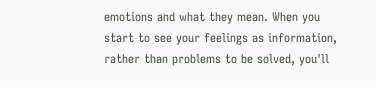emotions and what they mean. When you start to see your feelings as information, rather than problems to be solved, you'll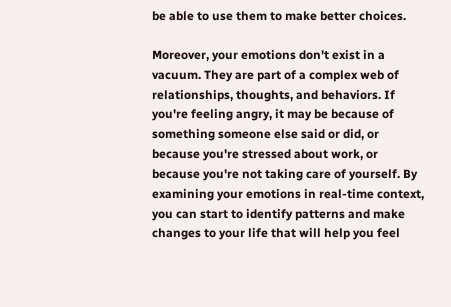be able to use them to make better choices.

Moreover, your emotions don't exist in a vacuum. They are part of a complex web of relationships, thoughts, and behaviors. If you're feeling angry, it may be because of something someone else said or did, or because you're stressed about work, or because you're not taking care of yourself. By examining your emotions in real-time context, you can start to identify patterns and make changes to your life that will help you feel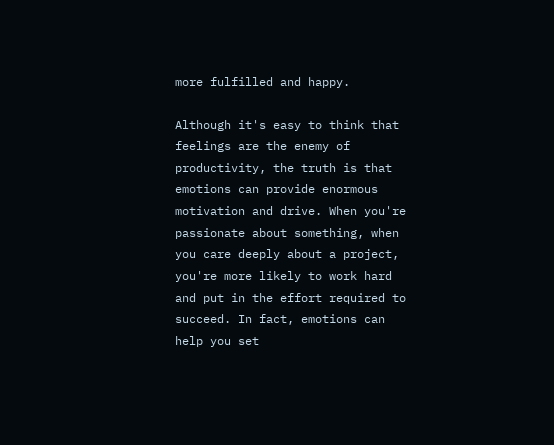more fulfilled and happy.

Although it's easy to think that feelings are the enemy of productivity, the truth is that emotions can provide enormous motivation and drive. When you're passionate about something, when you care deeply about a project, you're more likely to work hard and put in the effort required to succeed. In fact, emotions can help you set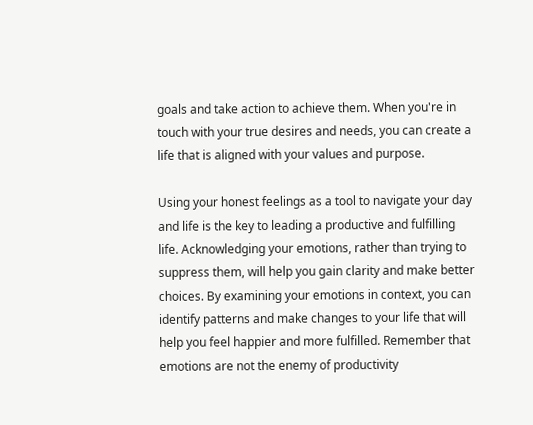goals and take action to achieve them. When you're in touch with your true desires and needs, you can create a life that is aligned with your values and purpose.

Using your honest feelings as a tool to navigate your day and life is the key to leading a productive and fulfilling life. Acknowledging your emotions, rather than trying to suppress them, will help you gain clarity and make better choices. By examining your emotions in context, you can identify patterns and make changes to your life that will help you feel happier and more fulfilled. Remember that emotions are not the enemy of productivity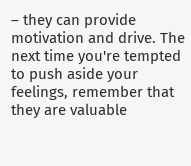– they can provide motivation and drive. The next time you're tempted to push aside your feelings, remember that they are valuable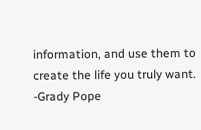information, and use them to create the life you truly want.
-Grady Pope